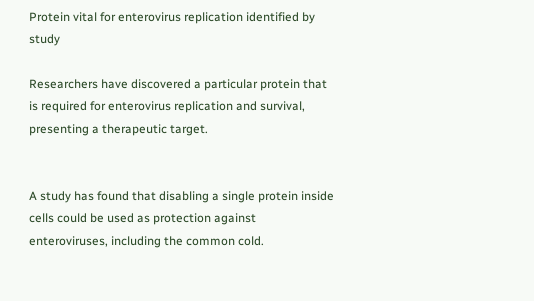Protein vital for enterovirus replication identified by study

Researchers have discovered a particular protein that is required for enterovirus replication and survival, presenting a therapeutic target.


A study has found that disabling a single protein inside cells could be used as protection against enteroviruses, including the common cold.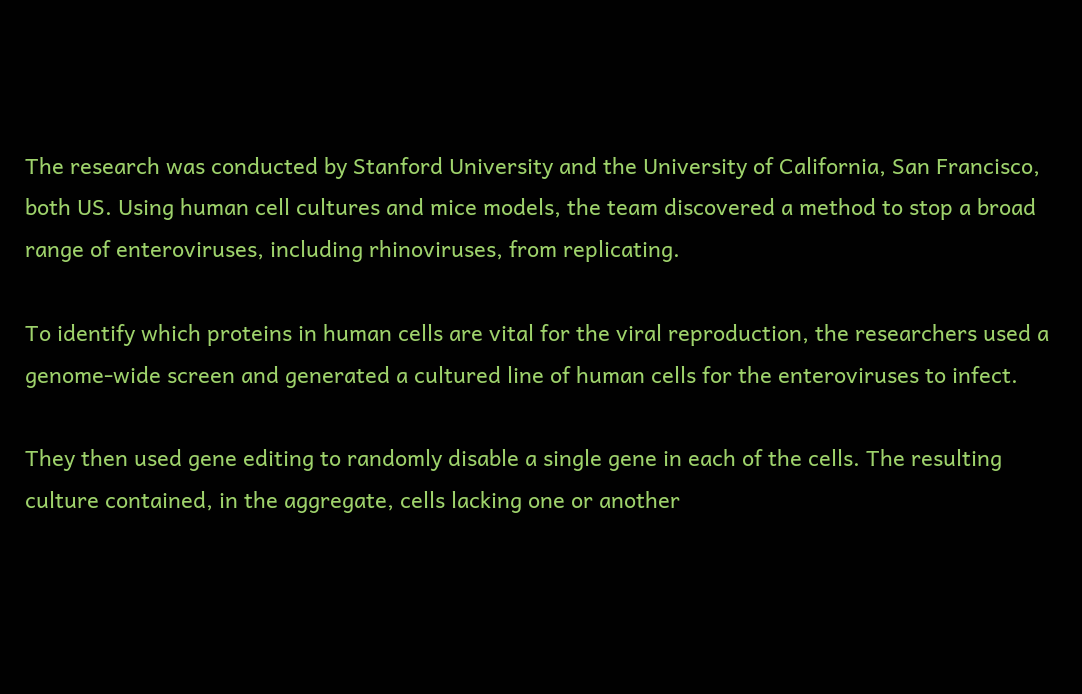The research was conducted by Stanford University and the University of California, San Francisco, both US. Using human cell cultures and mice models, the team discovered a method to stop a broad range of enteroviruses, including rhinoviruses, from replicating.

To identify which proteins in human cells are vital for the viral reproduction, the researchers used a genome-wide screen and generated a cultured line of human cells for the enteroviruses to infect.

They then used gene editing to randomly disable a single gene in each of the cells. The resulting culture contained, in the aggregate, cells lacking one or another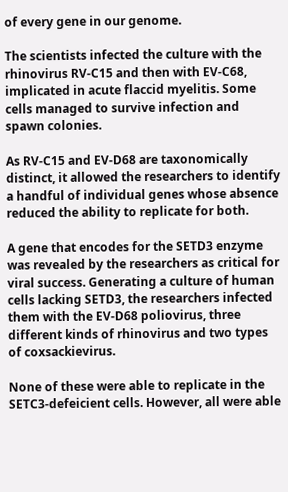of every gene in our genome.

The scientists infected the culture with the rhinovirus RV-C15 and then with EV-C68, implicated in acute flaccid myelitis. Some cells managed to survive infection and spawn colonies.

As RV-C15 and EV-D68 are taxonomically distinct, it allowed the researchers to identify a handful of individual genes whose absence reduced the ability to replicate for both.

A gene that encodes for the SETD3 enzyme was revealed by the researchers as critical for viral success. Generating a culture of human cells lacking SETD3, the researchers infected them with the EV-D68 poliovirus, three different kinds of rhinovirus and two types of coxsackievirus.

None of these were able to replicate in the SETC3-defeicient cells. However, all were able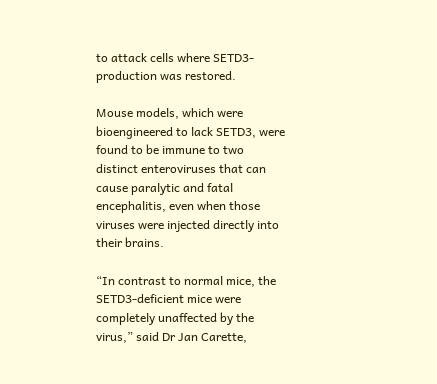to attack cells where SETD3-production was restored.

Mouse models, which were bioengineered to lack SETD3, were found to be immune to two distinct enteroviruses that can cause paralytic and fatal encephalitis, even when those viruses were injected directly into their brains.

“In contrast to normal mice, the SETD3-deficient mice were completely unaffected by the virus,” said Dr Jan Carette,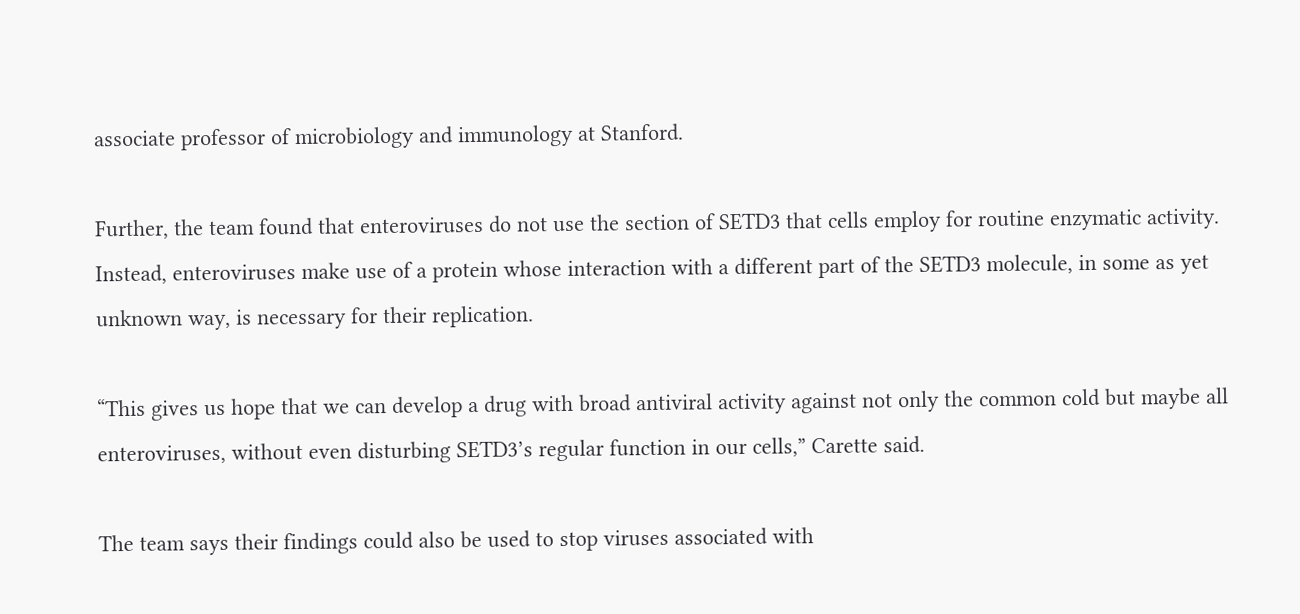associate professor of microbiology and immunology at Stanford.

Further, the team found that enteroviruses do not use the section of SETD3 that cells employ for routine enzymatic activity. Instead, enteroviruses make use of a protein whose interaction with a different part of the SETD3 molecule, in some as yet unknown way, is necessary for their replication.

“This gives us hope that we can develop a drug with broad antiviral activity against not only the common cold but maybe all enteroviruses, without even disturbing SETD3’s regular function in our cells,” Carette said.

The team says their findings could also be used to stop viruses associated with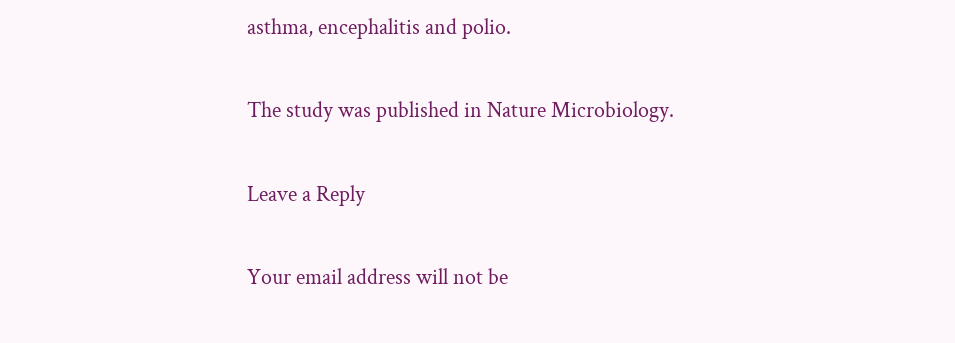asthma, encephalitis and polio.

The study was published in Nature Microbiology.

Leave a Reply

Your email address will not be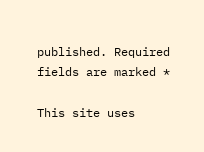published. Required fields are marked *

This site uses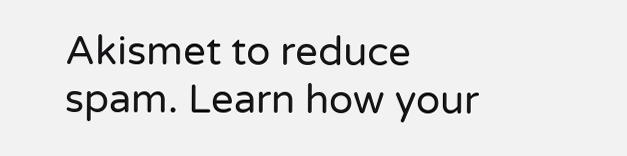Akismet to reduce spam. Learn how your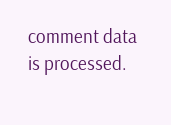comment data is processed.